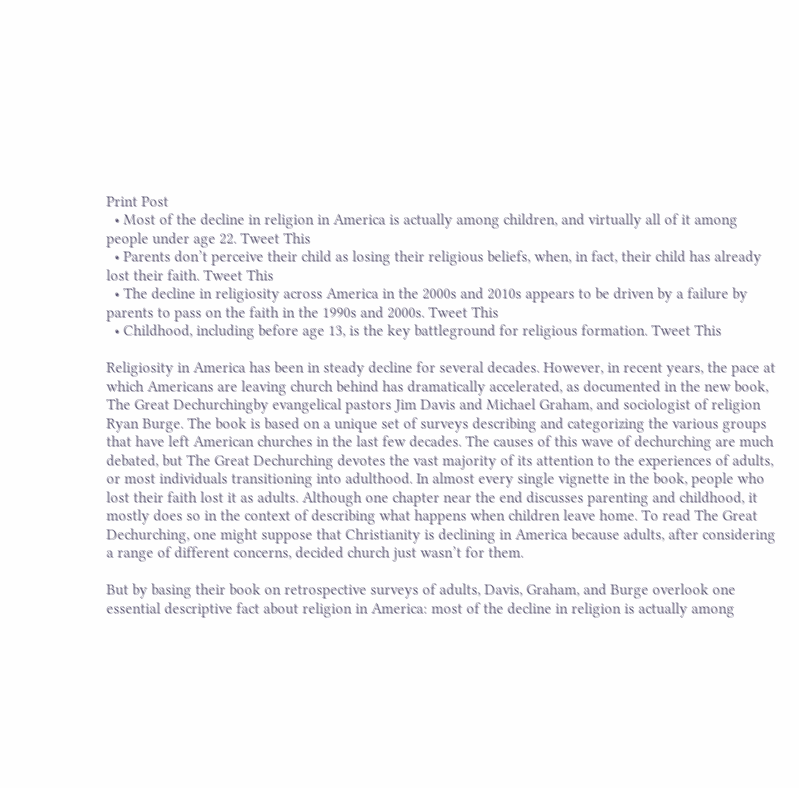Print Post
  • Most of the decline in religion in America is actually among children, and virtually all of it among people under age 22. Tweet This
  • Parents don’t perceive their child as losing their religious beliefs, when, in fact, their child has already lost their faith. Tweet This
  • The decline in religiosity across America in the 2000s and 2010s appears to be driven by a failure by parents to pass on the faith in the 1990s and 2000s. Tweet This
  • Childhood, including before age 13, is the key battleground for religious formation. Tweet This

Religiosity in America has been in steady decline for several decades. However, in recent years, the pace at which Americans are leaving church behind has dramatically accelerated, as documented in the new book, The Great Dechurchingby evangelical pastors Jim Davis and Michael Graham, and sociologist of religion Ryan Burge. The book is based on a unique set of surveys describing and categorizing the various groups that have left American churches in the last few decades. The causes of this wave of dechurching are much debated, but The Great Dechurching devotes the vast majority of its attention to the experiences of adults, or most individuals transitioning into adulthood. In almost every single vignette in the book, people who lost their faith lost it as adults. Although one chapter near the end discusses parenting and childhood, it mostly does so in the context of describing what happens when children leave home. To read The Great Dechurching, one might suppose that Christianity is declining in America because adults, after considering a range of different concerns, decided church just wasn’t for them.

But by basing their book on retrospective surveys of adults, Davis, Graham, and Burge overlook one essential descriptive fact about religion in America: most of the decline in religion is actually among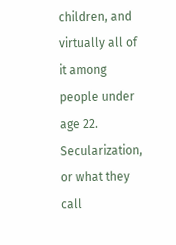children, and virtually all of it among people under age 22. Secularization, or what they call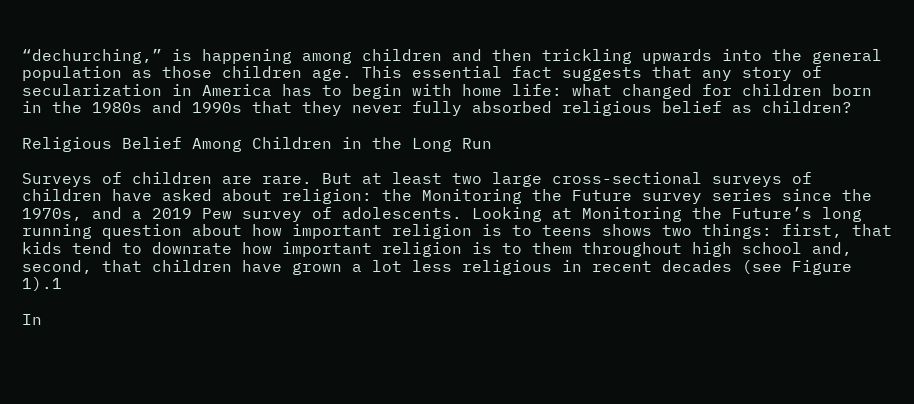“dechurching,” is happening among children and then trickling upwards into the general population as those children age. This essential fact suggests that any story of secularization in America has to begin with home life: what changed for children born in the 1980s and 1990s that they never fully absorbed religious belief as children?

Religious Belief Among Children in the Long Run

Surveys of children are rare. But at least two large cross-sectional surveys of children have asked about religion: the Monitoring the Future survey series since the 1970s, and a 2019 Pew survey of adolescents. Looking at Monitoring the Future’s long running question about how important religion is to teens shows two things: first, that kids tend to downrate how important religion is to them throughout high school and, second, that children have grown a lot less religious in recent decades (see Figure 1).1

In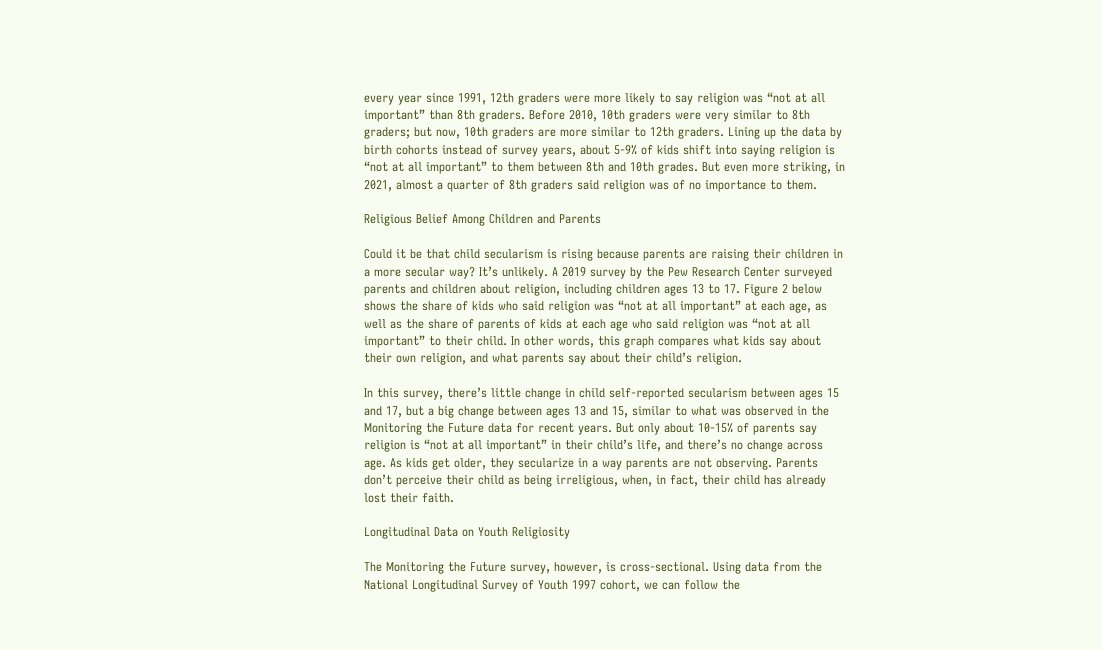every year since 1991, 12th graders were more likely to say religion was “not at all important” than 8th graders. Before 2010, 10th graders were very similar to 8th graders; but now, 10th graders are more similar to 12th graders. Lining up the data by birth cohorts instead of survey years, about 5-9% of kids shift into saying religion is “not at all important” to them between 8th and 10th grades. But even more striking, in 2021, almost a quarter of 8th graders said religion was of no importance to them.

Religious Belief Among Children and Parents

Could it be that child secularism is rising because parents are raising their children in a more secular way? It’s unlikely. A 2019 survey by the Pew Research Center surveyed parents and children about religion, including children ages 13 to 17. Figure 2 below shows the share of kids who said religion was “not at all important” at each age, as well as the share of parents of kids at each age who said religion was “not at all important” to their child. In other words, this graph compares what kids say about their own religion, and what parents say about their child’s religion.

In this survey, there’s little change in child self-reported secularism between ages 15 and 17, but a big change between ages 13 and 15, similar to what was observed in the Monitoring the Future data for recent years. But only about 10-15% of parents say religion is “not at all important” in their child’s life, and there’s no change across age. As kids get older, they secularize in a way parents are not observing. Parents don’t perceive their child as being irreligious, when, in fact, their child has already lost their faith.

Longitudinal Data on Youth Religiosity

The Monitoring the Future survey, however, is cross-sectional. Using data from the National Longitudinal Survey of Youth 1997 cohort, we can follow the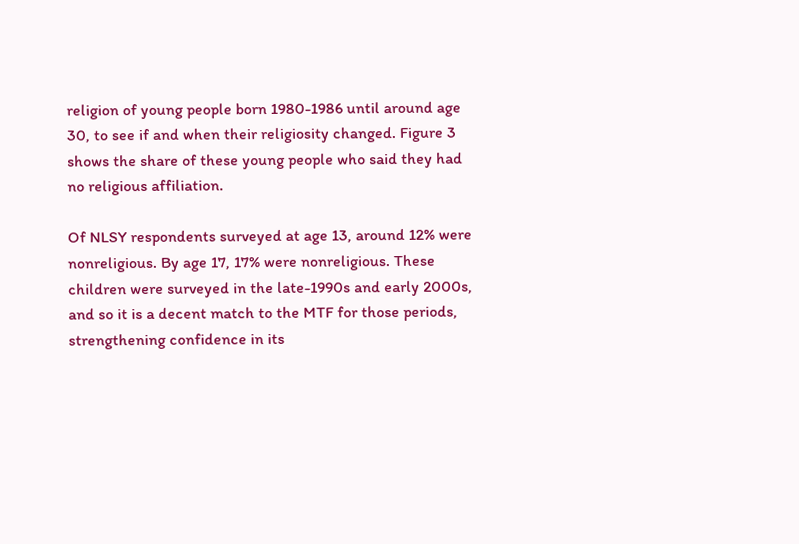religion of young people born 1980-1986 until around age 30, to see if and when their religiosity changed. Figure 3 shows the share of these young people who said they had no religious affiliation.

Of NLSY respondents surveyed at age 13, around 12% were nonreligious. By age 17, 17% were nonreligious. These children were surveyed in the late-1990s and early 2000s, and so it is a decent match to the MTF for those periods, strengthening confidence in its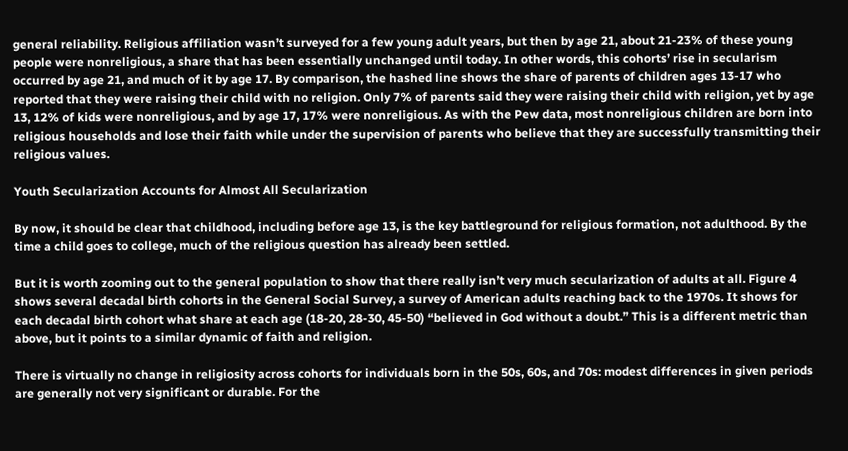general reliability. Religious affiliation wasn’t surveyed for a few young adult years, but then by age 21, about 21-23% of these young people were nonreligious, a share that has been essentially unchanged until today. In other words, this cohorts’ rise in secularism occurred by age 21, and much of it by age 17. By comparison, the hashed line shows the share of parents of children ages 13-17 who reported that they were raising their child with no religion. Only 7% of parents said they were raising their child with religion, yet by age 13, 12% of kids were nonreligious, and by age 17, 17% were nonreligious. As with the Pew data, most nonreligious children are born into religious households and lose their faith while under the supervision of parents who believe that they are successfully transmitting their religious values.

Youth Secularization Accounts for Almost All Secularization

By now, it should be clear that childhood, including before age 13, is the key battleground for religious formation, not adulthood. By the time a child goes to college, much of the religious question has already been settled.

But it is worth zooming out to the general population to show that there really isn’t very much secularization of adults at all. Figure 4 shows several decadal birth cohorts in the General Social Survey, a survey of American adults reaching back to the 1970s. It shows for each decadal birth cohort what share at each age (18-20, 28-30, 45-50) “believed in God without a doubt.” This is a different metric than above, but it points to a similar dynamic of faith and religion.

There is virtually no change in religiosity across cohorts for individuals born in the 50s, 60s, and 70s: modest differences in given periods are generally not very significant or durable. For the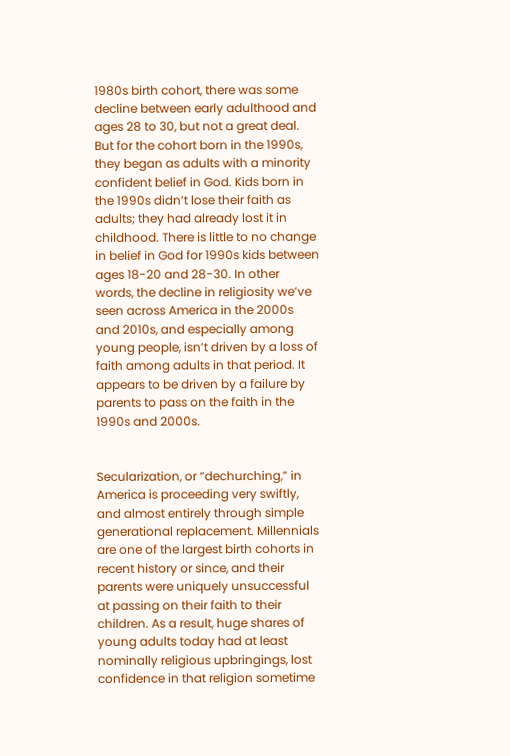1980s birth cohort, there was some decline between early adulthood and ages 28 to 30, but not a great deal. But for the cohort born in the 1990s, they began as adults with a minority confident belief in God. Kids born in the 1990s didn’t lose their faith as adults; they had already lost it in childhood. There is little to no change in belief in God for 1990s kids between ages 18-20 and 28-30. In other words, the decline in religiosity we’ve seen across America in the 2000s and 2010s, and especially among young people, isn’t driven by a loss of faith among adults in that period. It appears to be driven by a failure by parents to pass on the faith in the 1990s and 2000s.


Secularization, or “dechurching,” in America is proceeding very swiftly, and almost entirely through simple generational replacement. Millennials are one of the largest birth cohorts in recent history or since, and their parents were uniquely unsuccessful at passing on their faith to their children. As a result, huge shares of young adults today had at least nominally religious upbringings, lost confidence in that religion sometime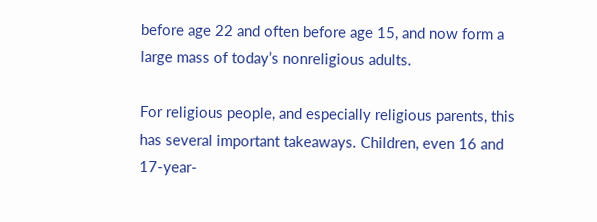before age 22 and often before age 15, and now form a large mass of today’s nonreligious adults.

For religious people, and especially religious parents, this has several important takeaways. Children, even 16 and 17-year-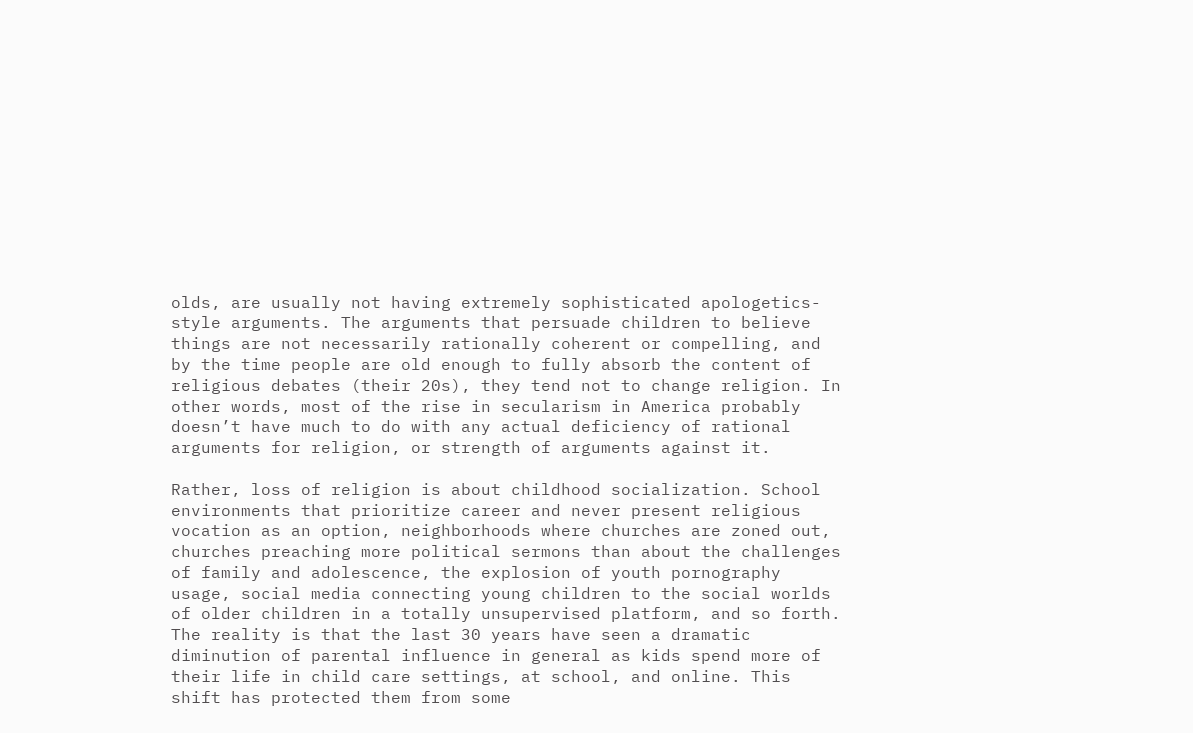olds, are usually not having extremely sophisticated apologetics-style arguments. The arguments that persuade children to believe things are not necessarily rationally coherent or compelling, and by the time people are old enough to fully absorb the content of religious debates (their 20s), they tend not to change religion. In other words, most of the rise in secularism in America probably doesn’t have much to do with any actual deficiency of rational arguments for religion, or strength of arguments against it.

Rather, loss of religion is about childhood socialization. School environments that prioritize career and never present religious vocation as an option, neighborhoods where churches are zoned out, churches preaching more political sermons than about the challenges of family and adolescence, the explosion of youth pornography usage, social media connecting young children to the social worlds of older children in a totally unsupervised platform, and so forth. The reality is that the last 30 years have seen a dramatic diminution of parental influence in general as kids spend more of their life in child care settings, at school, and online. This shift has protected them from some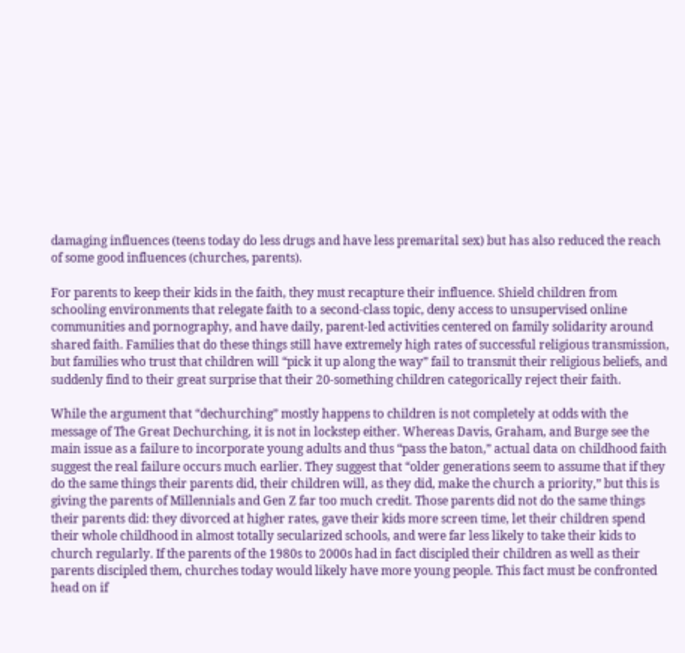damaging influences (teens today do less drugs and have less premarital sex) but has also reduced the reach of some good influences (churches, parents).

For parents to keep their kids in the faith, they must recapture their influence. Shield children from schooling environments that relegate faith to a second-class topic, deny access to unsupervised online communities and pornography, and have daily, parent-led activities centered on family solidarity around shared faith. Families that do these things still have extremely high rates of successful religious transmission, but families who trust that children will “pick it up along the way” fail to transmit their religious beliefs, and suddenly find to their great surprise that their 20-something children categorically reject their faith.

While the argument that “dechurching” mostly happens to children is not completely at odds with the message of The Great Dechurching, it is not in lockstep either. Whereas Davis, Graham, and Burge see the main issue as a failure to incorporate young adults and thus “pass the baton,” actual data on childhood faith suggest the real failure occurs much earlier. They suggest that “older generations seem to assume that if they do the same things their parents did, their children will, as they did, make the church a priority,” but this is giving the parents of Millennials and Gen Z far too much credit. Those parents did not do the same things their parents did: they divorced at higher rates, gave their kids more screen time, let their children spend their whole childhood in almost totally secularized schools, and were far less likely to take their kids to church regularly. If the parents of the 1980s to 2000s had in fact discipled their children as well as their parents discipled them, churches today would likely have more young people. This fact must be confronted head on if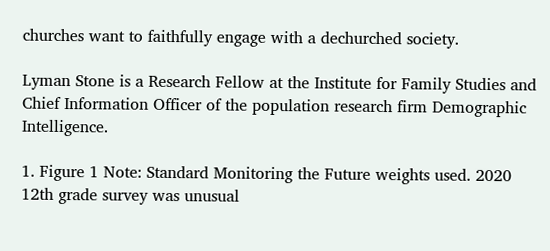churches want to faithfully engage with a dechurched society.

Lyman Stone is a Research Fellow at the Institute for Family Studies and Chief Information Officer of the population research firm Demographic Intelligence.

1. Figure 1 Note: Standard Monitoring the Future weights used. 2020 12th grade survey was unusual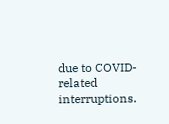due to COVID-related interruptions.